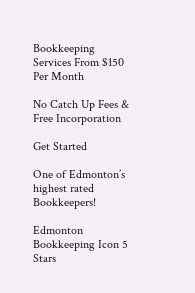Bookkeeping Services From $150 Per Month

No Catch Up Fees & Free Incorporation

Get Started

One of Edmonton’s highest rated Bookkeepers!

Edmonton Bookkeeping Icon 5 Stars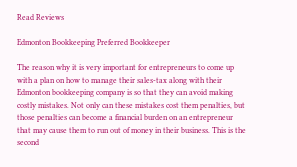Read Reviews

Edmonton Bookkeeping Preferred Bookkeeper

The reason why it is very important for entrepreneurs to come up with a plan on how to manage their sales-tax along with their Edmonton bookkeeping company is so that they can avoid making costly mistakes. Not only can these mistakes cost them penalties, but those penalties can become a financial burden on an entrepreneur that may cause them to run out of money in their business. This is the second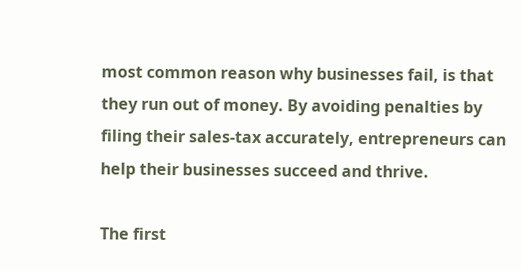most common reason why businesses fail, is that they run out of money. By avoiding penalties by filing their sales-tax accurately, entrepreneurs can help their businesses succeed and thrive.

The first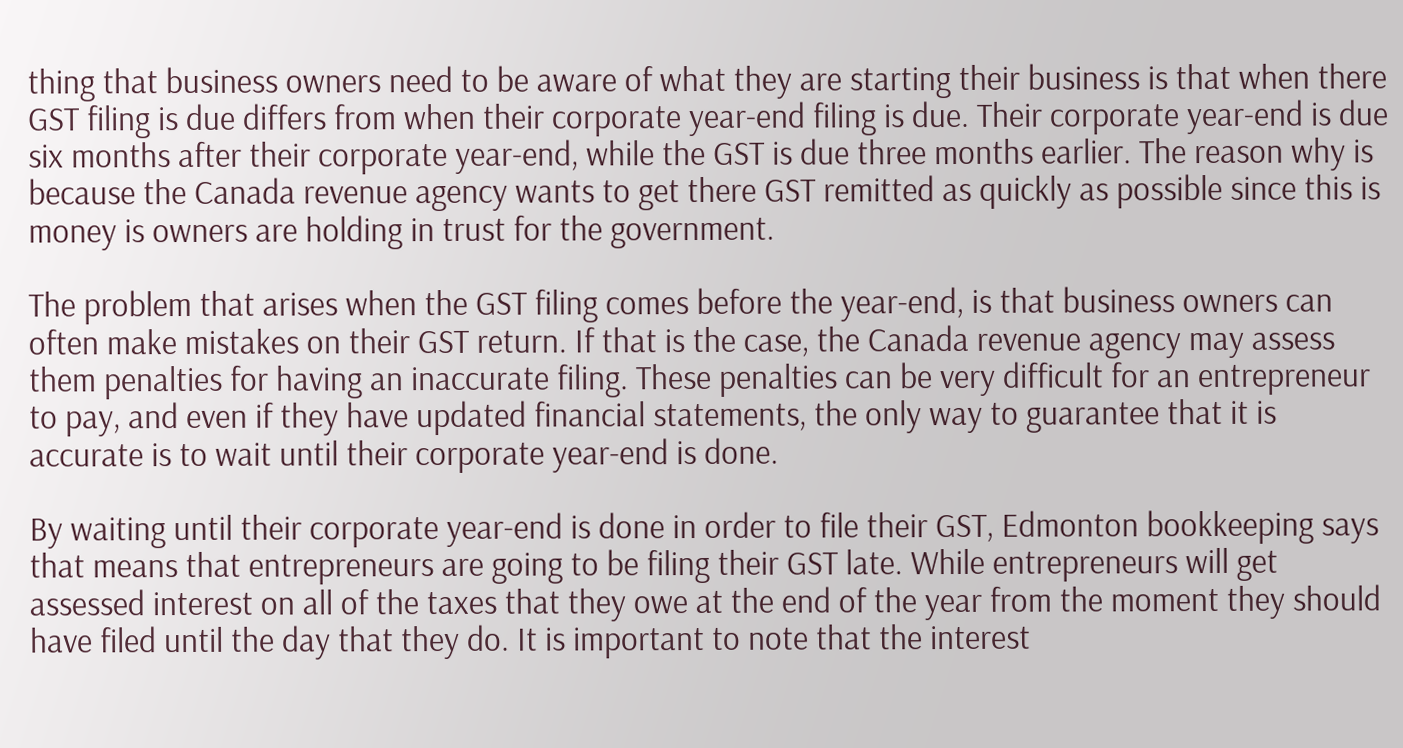thing that business owners need to be aware of what they are starting their business is that when there GST filing is due differs from when their corporate year-end filing is due. Their corporate year-end is due six months after their corporate year-end, while the GST is due three months earlier. The reason why is because the Canada revenue agency wants to get there GST remitted as quickly as possible since this is money is owners are holding in trust for the government.

The problem that arises when the GST filing comes before the year-end, is that business owners can often make mistakes on their GST return. If that is the case, the Canada revenue agency may assess them penalties for having an inaccurate filing. These penalties can be very difficult for an entrepreneur to pay, and even if they have updated financial statements, the only way to guarantee that it is accurate is to wait until their corporate year-end is done.

By waiting until their corporate year-end is done in order to file their GST, Edmonton bookkeeping says that means that entrepreneurs are going to be filing their GST late. While entrepreneurs will get assessed interest on all of the taxes that they owe at the end of the year from the moment they should have filed until the day that they do. It is important to note that the interest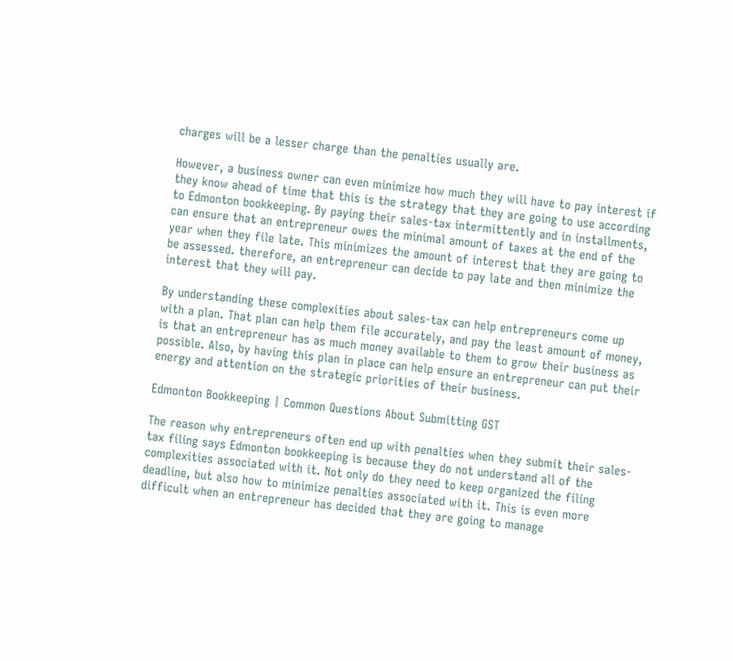charges will be a lesser charge than the penalties usually are.

However, a business owner can even minimize how much they will have to pay interest if they know ahead of time that this is the strategy that they are going to use according to Edmonton bookkeeping. By paying their sales-tax intermittently and in installments, can ensure that an entrepreneur owes the minimal amount of taxes at the end of the year when they file late. This minimizes the amount of interest that they are going to be assessed. therefore, an entrepreneur can decide to pay late and then minimize the interest that they will pay.

By understanding these complexities about sales-tax can help entrepreneurs come up with a plan. That plan can help them file accurately, and pay the least amount of money, is that an entrepreneur has as much money available to them to grow their business as possible. Also, by having this plan in place can help ensure an entrepreneur can put their energy and attention on the strategic priorities of their business.

Edmonton Bookkeeping | Common Questions About Submitting GST

The reason why entrepreneurs often end up with penalties when they submit their sales-tax filing says Edmonton bookkeeping is because they do not understand all of the complexities associated with it. Not only do they need to keep organized the filing deadline, but also how to minimize penalties associated with it. This is even more difficult when an entrepreneur has decided that they are going to manage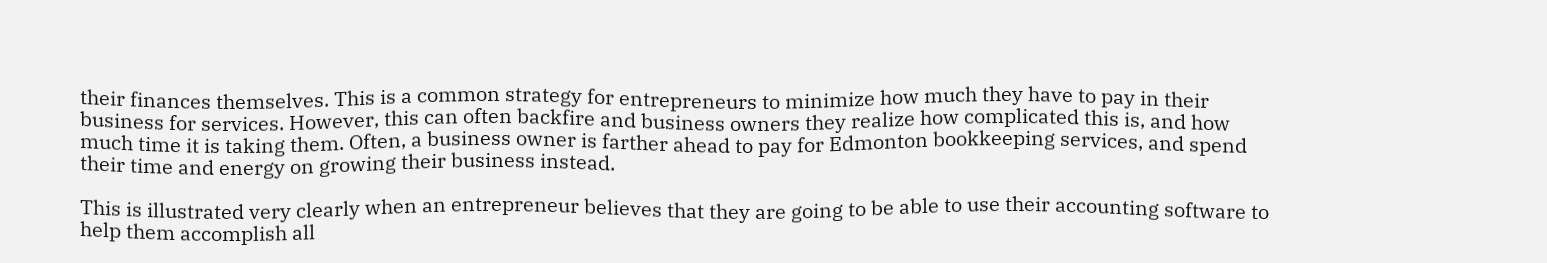their finances themselves. This is a common strategy for entrepreneurs to minimize how much they have to pay in their business for services. However, this can often backfire and business owners they realize how complicated this is, and how much time it is taking them. Often, a business owner is farther ahead to pay for Edmonton bookkeeping services, and spend their time and energy on growing their business instead.

This is illustrated very clearly when an entrepreneur believes that they are going to be able to use their accounting software to help them accomplish all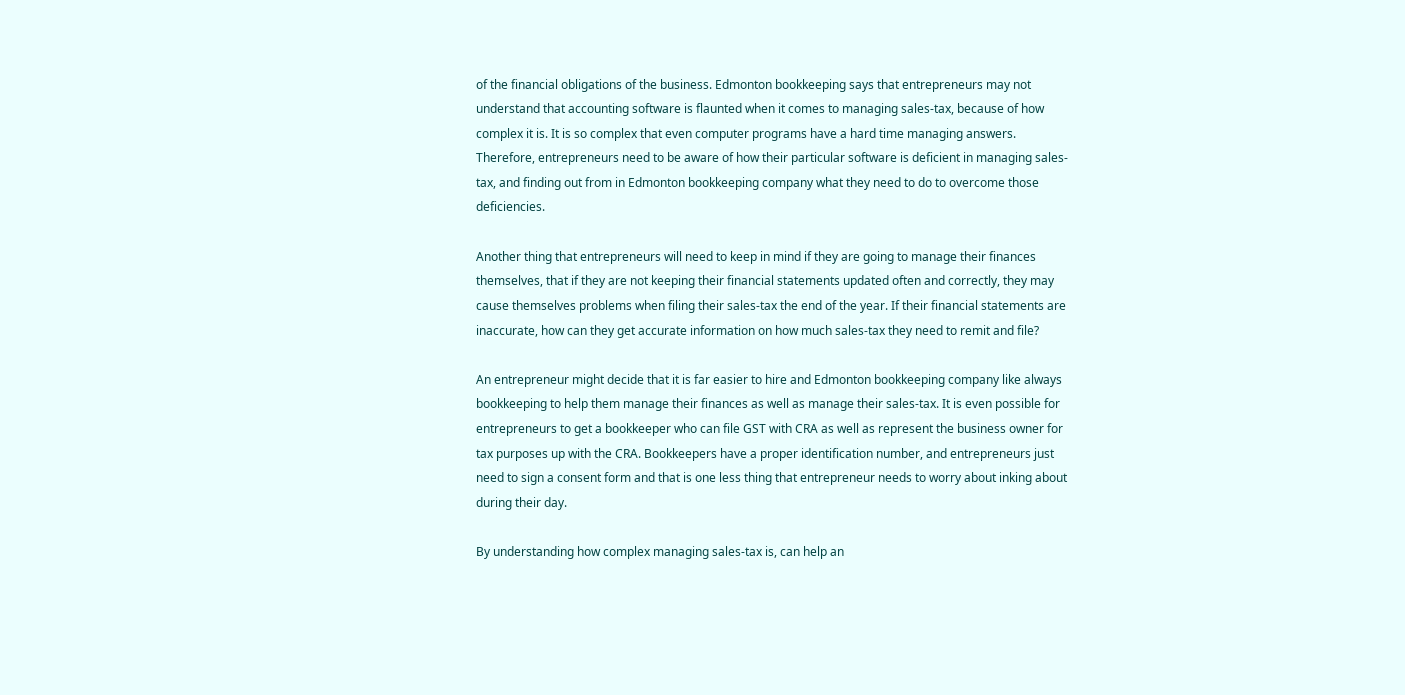of the financial obligations of the business. Edmonton bookkeeping says that entrepreneurs may not understand that accounting software is flaunted when it comes to managing sales-tax, because of how complex it is. It is so complex that even computer programs have a hard time managing answers. Therefore, entrepreneurs need to be aware of how their particular software is deficient in managing sales-tax, and finding out from in Edmonton bookkeeping company what they need to do to overcome those deficiencies.

Another thing that entrepreneurs will need to keep in mind if they are going to manage their finances themselves, that if they are not keeping their financial statements updated often and correctly, they may cause themselves problems when filing their sales-tax the end of the year. If their financial statements are inaccurate, how can they get accurate information on how much sales-tax they need to remit and file?

An entrepreneur might decide that it is far easier to hire and Edmonton bookkeeping company like always bookkeeping to help them manage their finances as well as manage their sales-tax. It is even possible for entrepreneurs to get a bookkeeper who can file GST with CRA as well as represent the business owner for tax purposes up with the CRA. Bookkeepers have a proper identification number, and entrepreneurs just need to sign a consent form and that is one less thing that entrepreneur needs to worry about inking about during their day.

By understanding how complex managing sales-tax is, can help an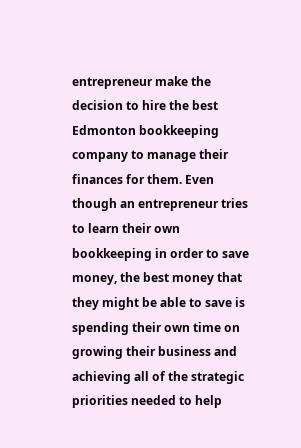entrepreneur make the decision to hire the best Edmonton bookkeeping company to manage their finances for them. Even though an entrepreneur tries to learn their own bookkeeping in order to save money, the best money that they might be able to save is spending their own time on growing their business and achieving all of the strategic priorities needed to help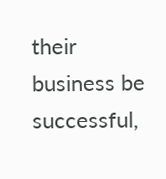their business be successful,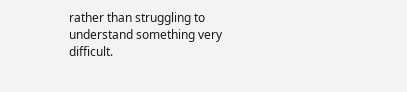rather than struggling to understand something very difficult.